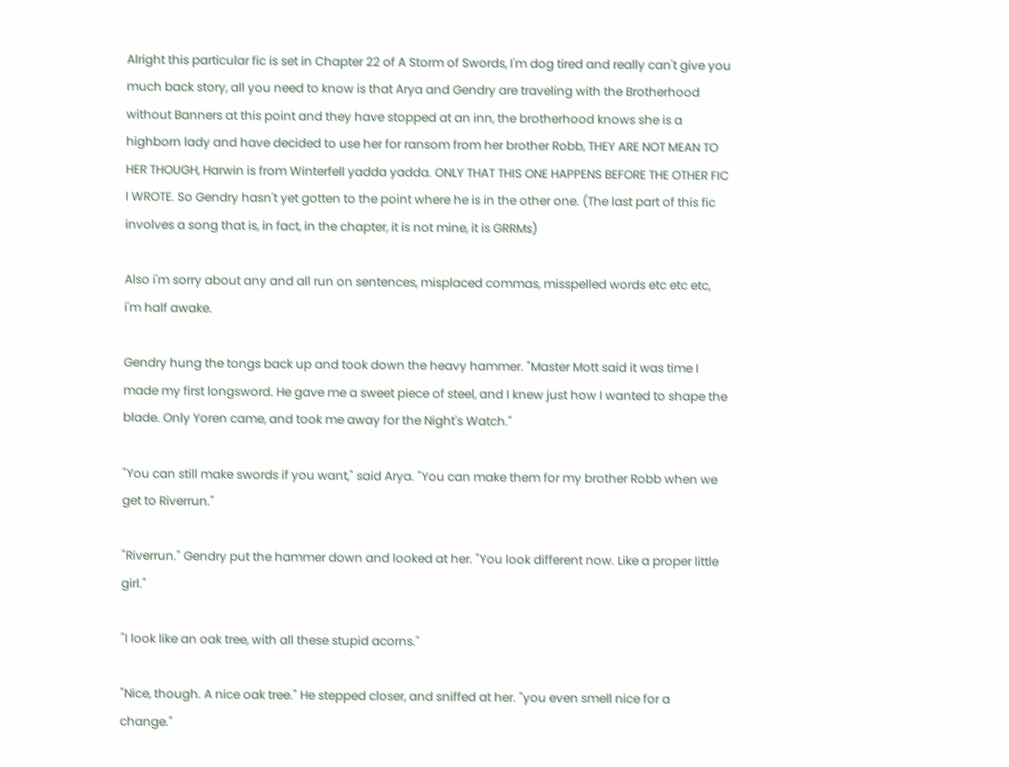Alright this particular fic is set in Chapter 22 of A Storm of Swords, I'm dog tired and really can't give you much back story, all you need to know is that Arya and Gendry are traveling with the Brotherhood without Banners at this point and they have stopped at an inn, the brotherhood knows she is a highborn lady and have decided to use her for ransom from her brother Robb, THEY ARE NOT MEAN TO HER THOUGH, Harwin is from Winterfell yadda yadda. ONLY THAT THIS ONE HAPPENS BEFORE THE OTHER FIC I WROTE. So Gendry hasn't yet gotten to the point where he is in the other one. (The last part of this fic involves a song that is, in fact, in the chapter, it is not mine, it is GRRMs)

Also i'm sorry about any and all run on sentences, misplaced commas, misspelled words etc etc etc, i'm half awake.

Gendry hung the tongs back up and took down the heavy hammer. "Master Mott said it was time I made my first longsword. He gave me a sweet piece of steel, and I knew just how I wanted to shape the blade. Only Yoren came, and took me away for the Night's Watch."

"You can still make swords if you want," said Arya. "You can make them for my brother Robb when we get to Riverrun."

"Riverrun." Gendry put the hammer down and looked at her. "You look different now. Like a proper little girl."

"I look like an oak tree, with all these stupid acorns."

"Nice, though. A nice oak tree." He stepped closer, and sniffed at her. "you even smell nice for a change."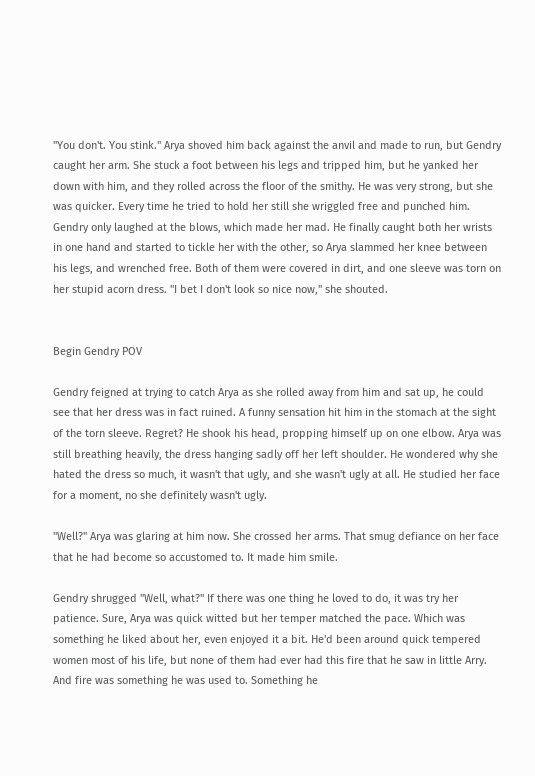"You don't. You stink." Arya shoved him back against the anvil and made to run, but Gendry caught her arm. She stuck a foot between his legs and tripped him, but he yanked her down with him, and they rolled across the floor of the smithy. He was very strong, but she was quicker. Every time he tried to hold her still she wriggled free and punched him. Gendry only laughed at the blows, which made her mad. He finally caught both her wrists in one hand and started to tickle her with the other, so Arya slammed her knee between his legs, and wrenched free. Both of them were covered in dirt, and one sleeve was torn on her stupid acorn dress. "I bet I don't look so nice now," she shouted.


Begin Gendry POV

Gendry feigned at trying to catch Arya as she rolled away from him and sat up, he could see that her dress was in fact ruined. A funny sensation hit him in the stomach at the sight of the torn sleeve. Regret? He shook his head, propping himself up on one elbow. Arya was still breathing heavily, the dress hanging sadly off her left shoulder. He wondered why she hated the dress so much, it wasn't that ugly, and she wasn't ugly at all. He studied her face for a moment, no she definitely wasn't ugly.

"Well?" Arya was glaring at him now. She crossed her arms. That smug defiance on her face that he had become so accustomed to. It made him smile.

Gendry shrugged "Well, what?" If there was one thing he loved to do, it was try her patience. Sure, Arya was quick witted but her temper matched the pace. Which was something he liked about her, even enjoyed it a bit. He'd been around quick tempered women most of his life, but none of them had ever had this fire that he saw in little Arry. And fire was something he was used to. Something he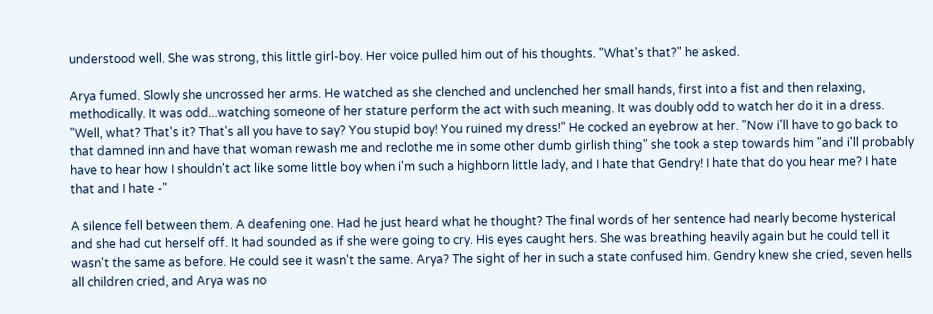understood well. She was strong, this little girl-boy. Her voice pulled him out of his thoughts. "What's that?" he asked.

Arya fumed. Slowly she uncrossed her arms. He watched as she clenched and unclenched her small hands, first into a fist and then relaxing, methodically. It was odd...watching someone of her stature perform the act with such meaning. It was doubly odd to watch her do it in a dress. "Well, what? That's it? That's all you have to say? You stupid boy! You ruined my dress!" He cocked an eyebrow at her. "Now i'll have to go back to that damned inn and have that woman rewash me and reclothe me in some other dumb girlish thing" she took a step towards him "and i'll probably have to hear how I shouldn't act like some little boy when i'm such a highborn little lady, and I hate that Gendry! I hate that do you hear me? I hate that and I hate -"

A silence fell between them. A deafening one. Had he just heard what he thought? The final words of her sentence had nearly become hysterical and she had cut herself off. It had sounded as if she were going to cry. His eyes caught hers. She was breathing heavily again but he could tell it wasn't the same as before. He could see it wasn't the same. Arya? The sight of her in such a state confused him. Gendry knew she cried, seven hells all children cried, and Arya was no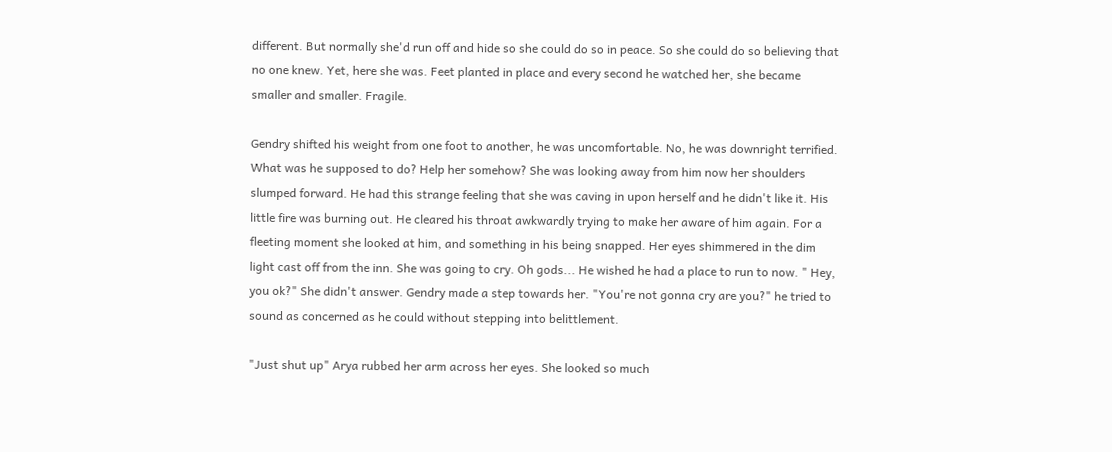different. But normally she'd run off and hide so she could do so in peace. So she could do so believing that no one knew. Yet, here she was. Feet planted in place and every second he watched her, she became smaller and smaller. Fragile.

Gendry shifted his weight from one foot to another, he was uncomfortable. No, he was downright terrified. What was he supposed to do? Help her somehow? She was looking away from him now her shoulders slumped forward. He had this strange feeling that she was caving in upon herself and he didn't like it. His little fire was burning out. He cleared his throat awkwardly trying to make her aware of him again. For a fleeting moment she looked at him, and something in his being snapped. Her eyes shimmered in the dim light cast off from the inn. She was going to cry. Oh gods... He wished he had a place to run to now. " Hey, you ok?" She didn't answer. Gendry made a step towards her. "You're not gonna cry are you?" he tried to sound as concerned as he could without stepping into belittlement.

"Just shut up" Arya rubbed her arm across her eyes. She looked so much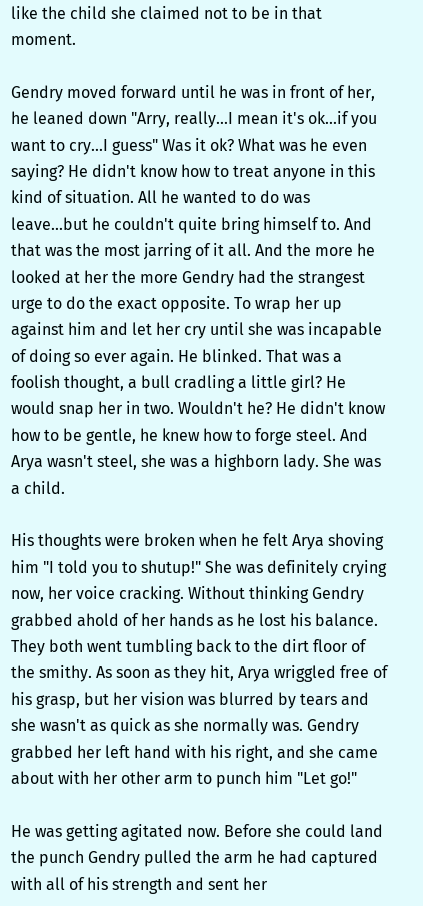like the child she claimed not to be in that moment.

Gendry moved forward until he was in front of her, he leaned down "Arry, really...I mean it's ok...if you want to cry...I guess" Was it ok? What was he even saying? He didn't know how to treat anyone in this kind of situation. All he wanted to do was leave...but he couldn't quite bring himself to. And that was the most jarring of it all. And the more he looked at her the more Gendry had the strangest urge to do the exact opposite. To wrap her up against him and let her cry until she was incapable of doing so ever again. He blinked. That was a foolish thought, a bull cradling a little girl? He would snap her in two. Wouldn't he? He didn't know how to be gentle, he knew how to forge steel. And Arya wasn't steel, she was a highborn lady. She was a child.

His thoughts were broken when he felt Arya shoving him "I told you to shutup!" She was definitely crying now, her voice cracking. Without thinking Gendry grabbed ahold of her hands as he lost his balance. They both went tumbling back to the dirt floor of the smithy. As soon as they hit, Arya wriggled free of his grasp, but her vision was blurred by tears and she wasn't as quick as she normally was. Gendry grabbed her left hand with his right, and she came about with her other arm to punch him "Let go!"

He was getting agitated now. Before she could land the punch Gendry pulled the arm he had captured with all of his strength and sent her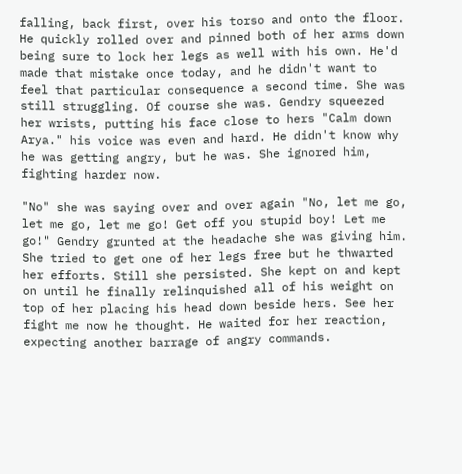falling, back first, over his torso and onto the floor. He quickly rolled over and pinned both of her arms down being sure to lock her legs as well with his own. He'd made that mistake once today, and he didn't want to feel that particular consequence a second time. She was still struggling. Of course she was. Gendry squeezed her wrists, putting his face close to hers "Calm down Arya." his voice was even and hard. He didn't know why he was getting angry, but he was. She ignored him, fighting harder now.

"No" she was saying over and over again "No, let me go, let me go, let me go! Get off you stupid boy! Let me go!" Gendry grunted at the headache she was giving him. She tried to get one of her legs free but he thwarted her efforts. Still she persisted. She kept on and kept on until he finally relinquished all of his weight on top of her placing his head down beside hers. See her fight me now he thought. He waited for her reaction, expecting another barrage of angry commands.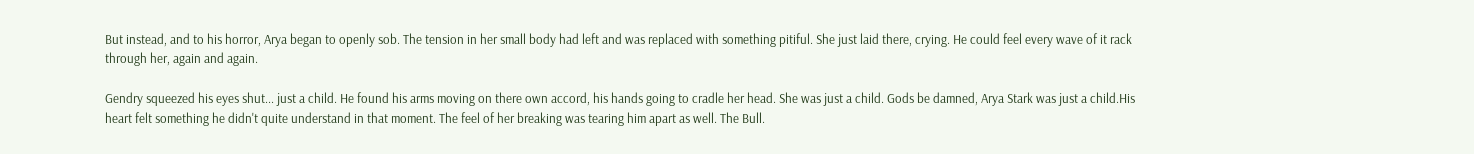But instead, and to his horror, Arya began to openly sob. The tension in her small body had left and was replaced with something pitiful. She just laid there, crying. He could feel every wave of it rack through her, again and again.

Gendry squeezed his eyes shut... just a child. He found his arms moving on there own accord, his hands going to cradle her head. She was just a child. Gods be damned, Arya Stark was just a child.His heart felt something he didn't quite understand in that moment. The feel of her breaking was tearing him apart as well. The Bull.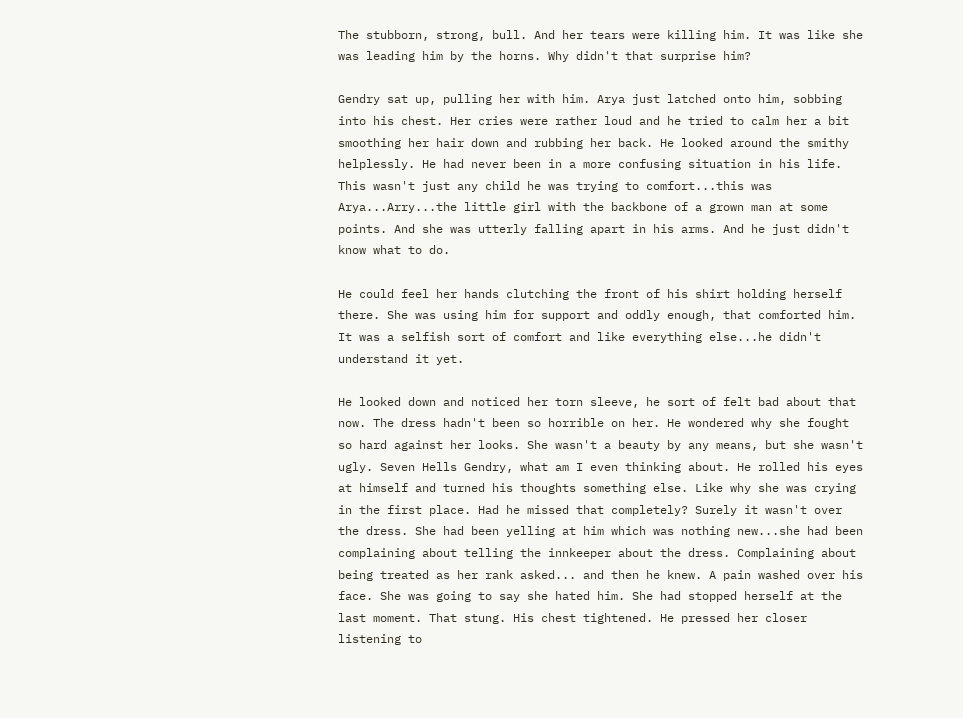The stubborn, strong, bull. And her tears were killing him. It was like she was leading him by the horns. Why didn't that surprise him?

Gendry sat up, pulling her with him. Arya just latched onto him, sobbing into his chest. Her cries were rather loud and he tried to calm her a bit smoothing her hair down and rubbing her back. He looked around the smithy helplessly. He had never been in a more confusing situation in his life. This wasn't just any child he was trying to comfort...this was Arya...Arry...the little girl with the backbone of a grown man at some points. And she was utterly falling apart in his arms. And he just didn't know what to do.

He could feel her hands clutching the front of his shirt holding herself there. She was using him for support and oddly enough, that comforted him. It was a selfish sort of comfort and like everything else...he didn't understand it yet.

He looked down and noticed her torn sleeve, he sort of felt bad about that now. The dress hadn't been so horrible on her. He wondered why she fought so hard against her looks. She wasn't a beauty by any means, but she wasn't ugly. Seven Hells Gendry, what am I even thinking about. He rolled his eyes at himself and turned his thoughts something else. Like why she was crying in the first place. Had he missed that completely? Surely it wasn't over the dress. She had been yelling at him which was nothing new...she had been complaining about telling the innkeeper about the dress. Complaining about being treated as her rank asked... and then he knew. A pain washed over his face. She was going to say she hated him. She had stopped herself at the last moment. That stung. His chest tightened. He pressed her closer listening to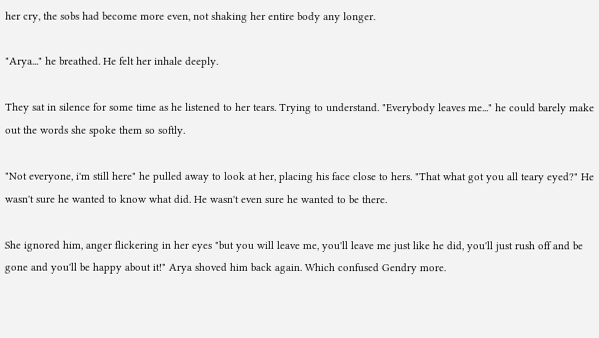her cry, the sobs had become more even, not shaking her entire body any longer.

"Arya..." he breathed. He felt her inhale deeply.

They sat in silence for some time as he listened to her tears. Trying to understand. "Everybody leaves me..." he could barely make out the words she spoke them so softly.

"Not everyone, i'm still here" he pulled away to look at her, placing his face close to hers. "That what got you all teary eyed?" He wasn't sure he wanted to know what did. He wasn't even sure he wanted to be there.

She ignored him, anger flickering in her eyes "but you will leave me, you'll leave me just like he did, you'll just rush off and be gone and you'll be happy about it!" Arya shoved him back again. Which confused Gendry more.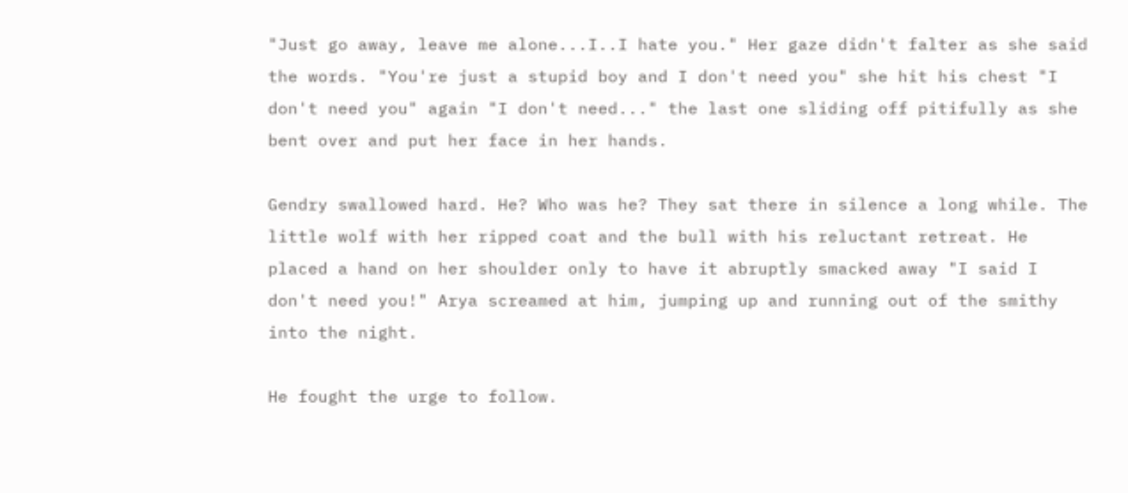"Just go away, leave me alone...I..I hate you." Her gaze didn't falter as she said the words. "You're just a stupid boy and I don't need you" she hit his chest "I don't need you" again "I don't need..." the last one sliding off pitifully as she bent over and put her face in her hands.

Gendry swallowed hard. He? Who was he? They sat there in silence a long while. The little wolf with her ripped coat and the bull with his reluctant retreat. He placed a hand on her shoulder only to have it abruptly smacked away "I said I don't need you!" Arya screamed at him, jumping up and running out of the smithy into the night.

He fought the urge to follow.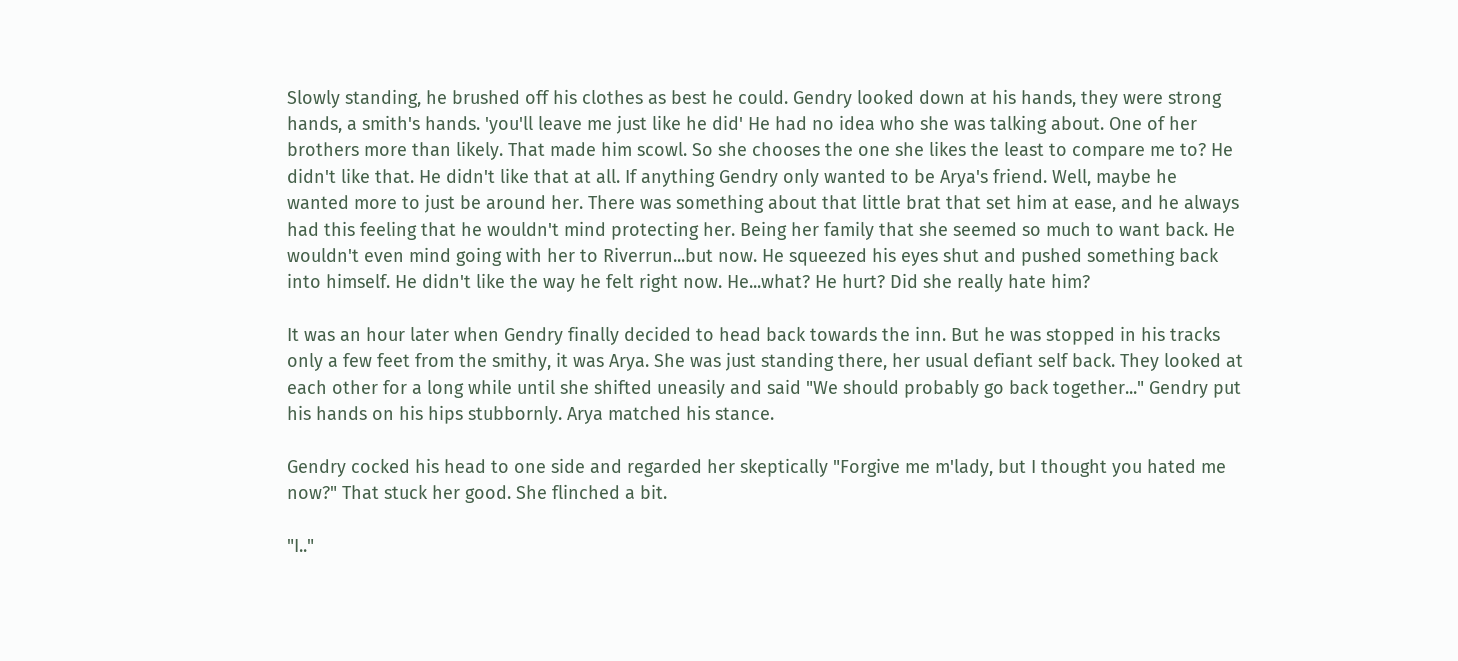Slowly standing, he brushed off his clothes as best he could. Gendry looked down at his hands, they were strong hands, a smith's hands. 'you'll leave me just like he did' He had no idea who she was talking about. One of her brothers more than likely. That made him scowl. So she chooses the one she likes the least to compare me to? He didn't like that. He didn't like that at all. If anything Gendry only wanted to be Arya's friend. Well, maybe he wanted more to just be around her. There was something about that little brat that set him at ease, and he always had this feeling that he wouldn't mind protecting her. Being her family that she seemed so much to want back. He wouldn't even mind going with her to Riverrun...but now. He squeezed his eyes shut and pushed something back into himself. He didn't like the way he felt right now. He...what? He hurt? Did she really hate him?

It was an hour later when Gendry finally decided to head back towards the inn. But he was stopped in his tracks only a few feet from the smithy, it was Arya. She was just standing there, her usual defiant self back. They looked at each other for a long while until she shifted uneasily and said "We should probably go back together..." Gendry put his hands on his hips stubbornly. Arya matched his stance.

Gendry cocked his head to one side and regarded her skeptically "Forgive me m'lady, but I thought you hated me now?" That stuck her good. She flinched a bit.

"I.."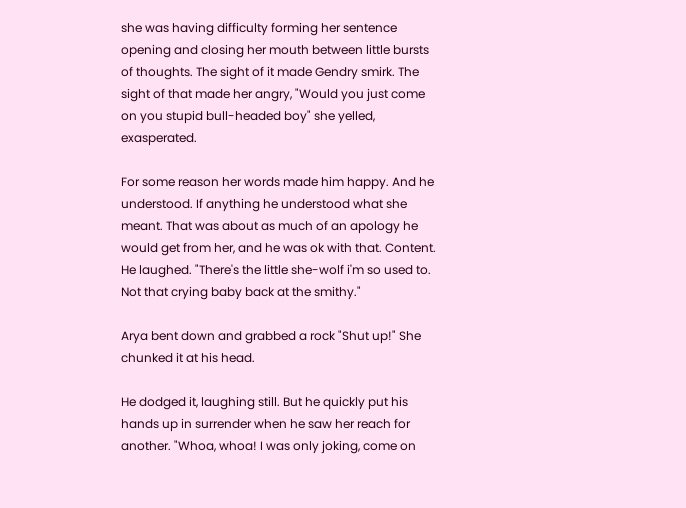she was having difficulty forming her sentence opening and closing her mouth between little bursts of thoughts. The sight of it made Gendry smirk. The sight of that made her angry, "Would you just come on you stupid bull-headed boy" she yelled, exasperated.

For some reason her words made him happy. And he understood. If anything he understood what she meant. That was about as much of an apology he would get from her, and he was ok with that. Content. He laughed. "There's the little she-wolf i'm so used to. Not that crying baby back at the smithy."

Arya bent down and grabbed a rock "Shut up!" She chunked it at his head.

He dodged it, laughing still. But he quickly put his hands up in surrender when he saw her reach for another. "Whoa, whoa! I was only joking, come on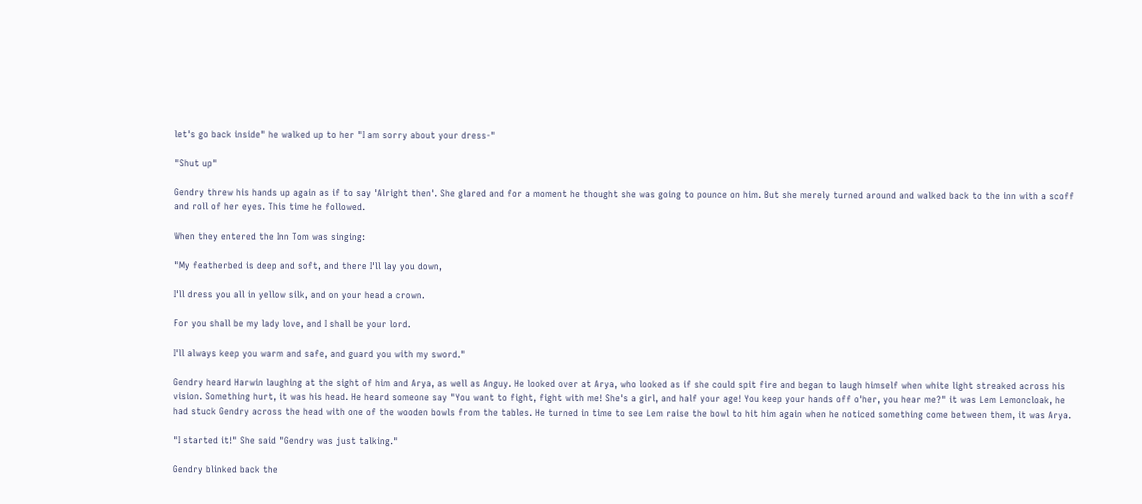let's go back inside" he walked up to her "I am sorry about your dress-"

"Shut up"

Gendry threw his hands up again as if to say 'Alright then'. She glared and for a moment he thought she was going to pounce on him. But she merely turned around and walked back to the inn with a scoff and roll of her eyes. This time he followed.

When they entered the Inn Tom was singing:

"My featherbed is deep and soft, and there I'll lay you down,

I'll dress you all in yellow silk, and on your head a crown.

For you shall be my lady love, and I shall be your lord.

I'll always keep you warm and safe, and guard you with my sword."

Gendry heard Harwin laughing at the sight of him and Arya, as well as Anguy. He looked over at Arya, who looked as if she could spit fire and began to laugh himself when white light streaked across his vision. Something hurt, it was his head. He heard someone say "You want to fight, fight with me! She's a girl, and half your age! You keep your hands off o'her, you hear me?" it was Lem Lemoncloak, he had stuck Gendry across the head with one of the wooden bowls from the tables. He turned in time to see Lem raise the bowl to hit him again when he noticed something come between them, it was Arya.

"I started it!" She said "Gendry was just talking."

Gendry blinked back the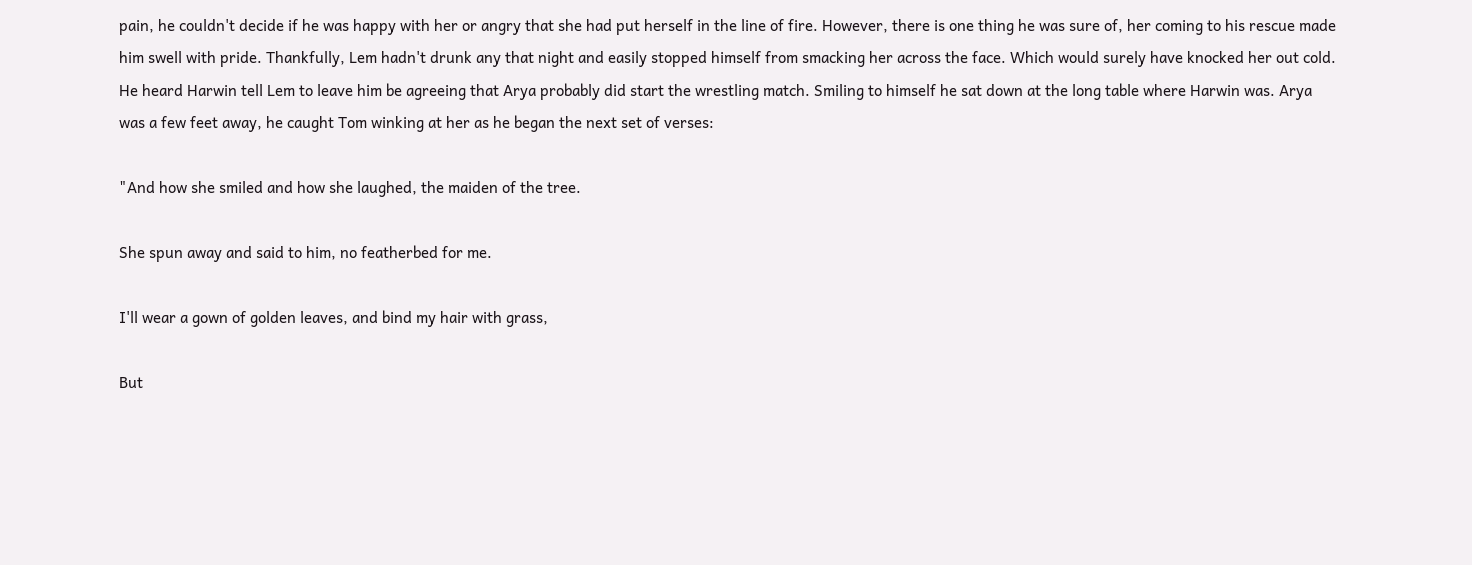pain, he couldn't decide if he was happy with her or angry that she had put herself in the line of fire. However, there is one thing he was sure of, her coming to his rescue made him swell with pride. Thankfully, Lem hadn't drunk any that night and easily stopped himself from smacking her across the face. Which would surely have knocked her out cold. He heard Harwin tell Lem to leave him be agreeing that Arya probably did start the wrestling match. Smiling to himself he sat down at the long table where Harwin was. Arya was a few feet away, he caught Tom winking at her as he began the next set of verses:

"And how she smiled and how she laughed, the maiden of the tree.

She spun away and said to him, no featherbed for me.

I'll wear a gown of golden leaves, and bind my hair with grass,

But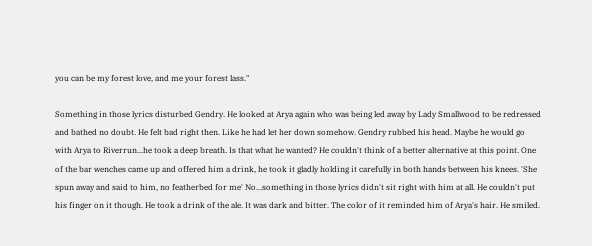you can be my forest love, and me your forest lass."

Something in those lyrics disturbed Gendry. He looked at Arya again who was being led away by Lady Smallwood to be redressed and bathed no doubt. He felt bad right then. Like he had let her down somehow. Gendry rubbed his head. Maybe he would go with Arya to Riverrun...he took a deep breath. Is that what he wanted? He couldn't think of a better alternative at this point. One of the bar wenches came up and offered him a drink, he took it gladly holding it carefully in both hands between his knees. 'She spun away and said to him, no featherbed for me' No...something in those lyrics didn't sit right with him at all. He couldn't put his finger on it though. He took a drink of the ale. It was dark and bitter. The color of it reminded him of Arya's hair. He smiled.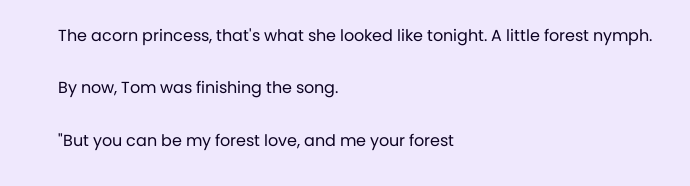The acorn princess, that's what she looked like tonight. A little forest nymph.

By now, Tom was finishing the song.

"But you can be my forest love, and me your forest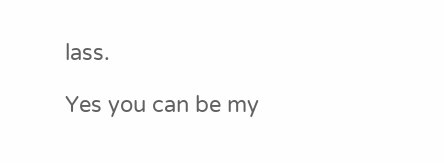lass.

Yes you can be my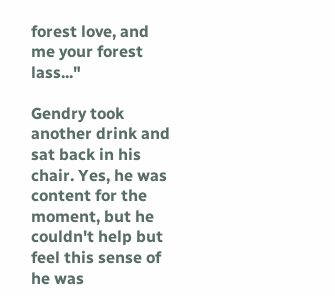forest love, and me your forest lass..."

Gendry took another drink and sat back in his chair. Yes, he was content for the moment, but he couldn't help but feel this sense of he was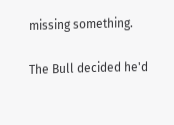missing something.

The Bull decided he'd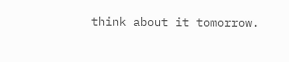think about it tomorrow.